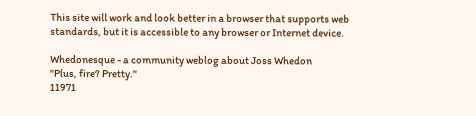This site will work and look better in a browser that supports web standards, but it is accessible to any browser or Internet device.

Whedonesque - a community weblog about Joss Whedon
"Plus, fire? Pretty."
11971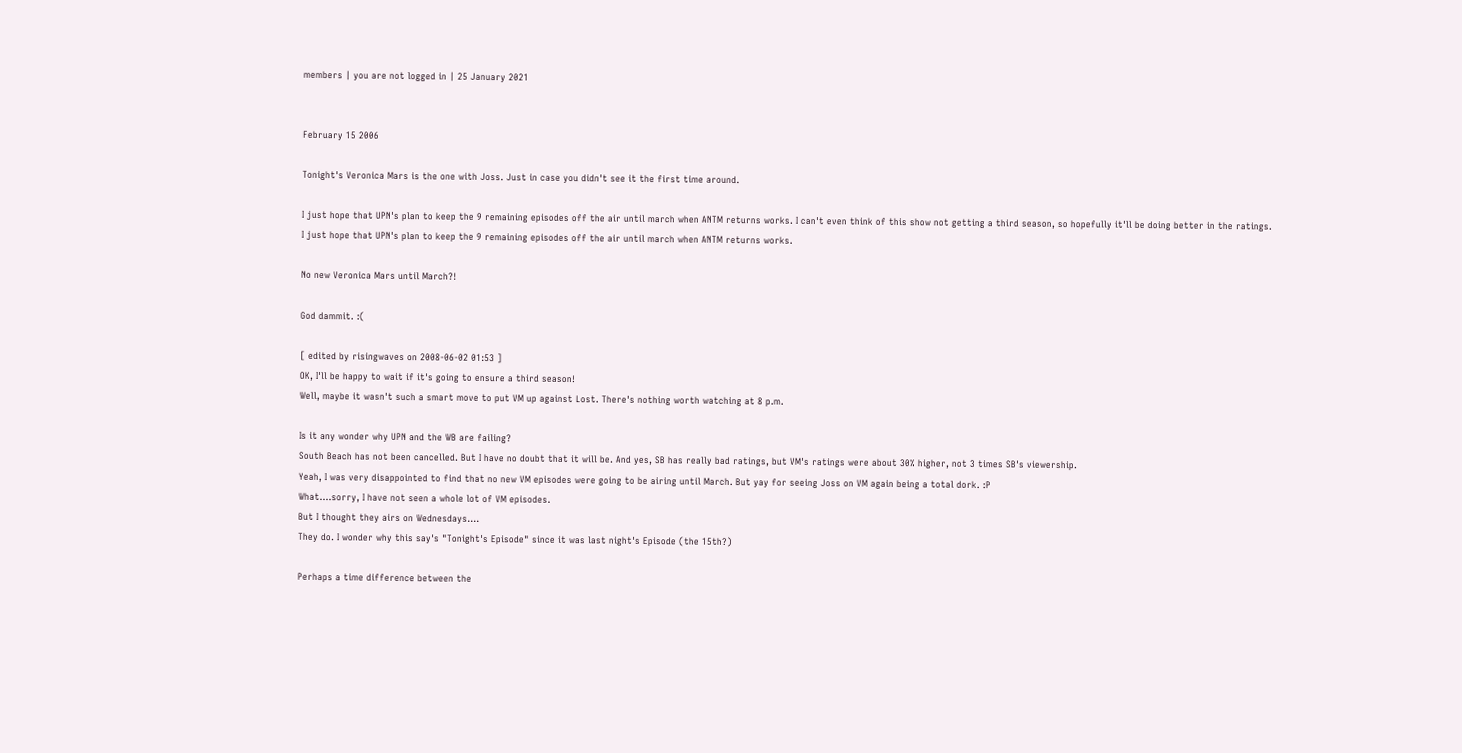members | you are not logged in | 25 January 2021


February 15 2006

Tonight's Veronica Mars is the one with Joss. Just in case you didn't see it the first time around.

I just hope that UPN's plan to keep the 9 remaining episodes off the air until march when ANTM returns works. I can't even think of this show not getting a third season, so hopefully it'll be doing better in the ratings.
I just hope that UPN's plan to keep the 9 remaining episodes off the air until march when ANTM returns works.

No new Veronica Mars until March?!

God dammit. :(

[ edited by risingwaves on 2008-06-02 01:53 ]
OK, I'll be happy to wait if it's going to ensure a third season!
Well, maybe it wasn't such a smart move to put VM up against Lost. There's nothing worth watching at 8 p.m.

Is it any wonder why UPN and the WB are failing?
South Beach has not been cancelled. But I have no doubt that it will be. And yes, SB has really bad ratings, but VM's ratings were about 30% higher, not 3 times SB's viewership.
Yeah, I was very disappointed to find that no new VM episodes were going to be airing until March. But yay for seeing Joss on VM again being a total dork. :P
What....sorry, I have not seen a whole lot of VM episodes.
But I thought they airs on Wednesdays....
They do. I wonder why this say's "Tonight's Episode" since it was last night's Episode (the 15th?)

Perhaps a time difference between the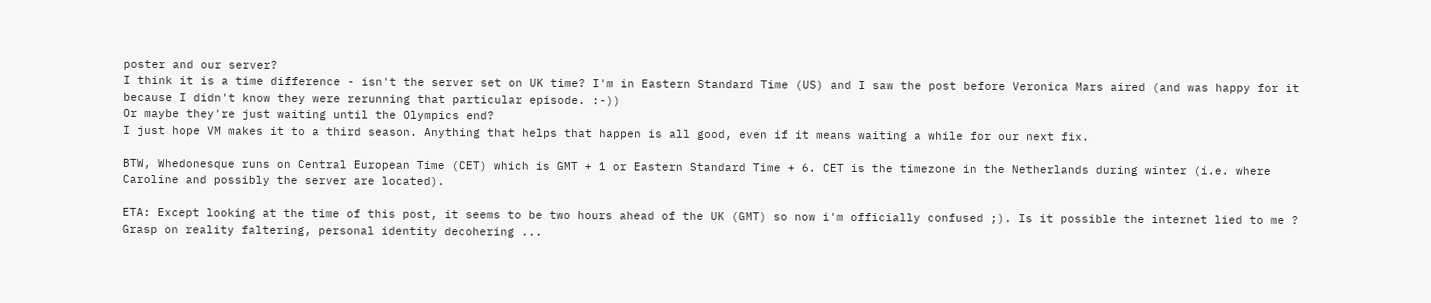poster and our server?
I think it is a time difference - isn't the server set on UK time? I'm in Eastern Standard Time (US) and I saw the post before Veronica Mars aired (and was happy for it because I didn't know they were rerunning that particular episode. :-))
Or maybe they're just waiting until the Olympics end?
I just hope VM makes it to a third season. Anything that helps that happen is all good, even if it means waiting a while for our next fix.

BTW, Whedonesque runs on Central European Time (CET) which is GMT + 1 or Eastern Standard Time + 6. CET is the timezone in the Netherlands during winter (i.e. where Caroline and possibly the server are located).

ETA: Except looking at the time of this post, it seems to be two hours ahead of the UK (GMT) so now i'm officially confused ;). Is it possible the internet lied to me ? Grasp on reality faltering, personal identity decohering ...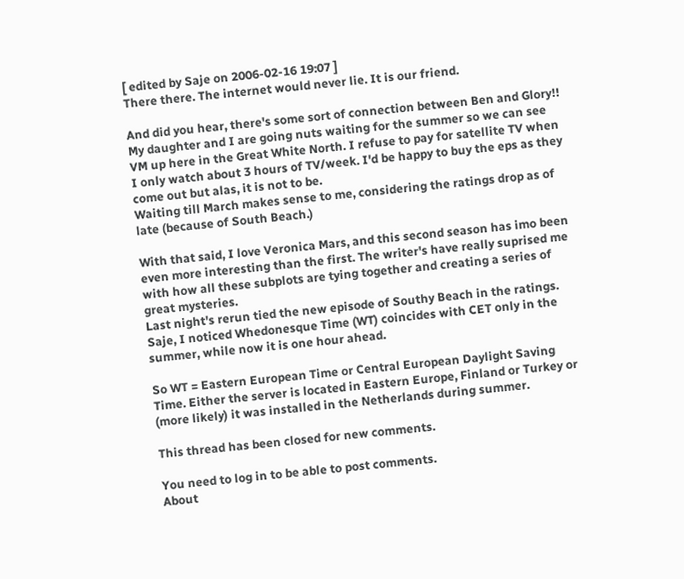[ edited by Saje on 2006-02-16 19:07 ]
There there. The internet would never lie. It is our friend.

And did you hear, there's some sort of connection between Ben and Glory!!
My daughter and I are going nuts waiting for the summer so we can see VM up here in the Great White North. I refuse to pay for satellite TV when I only watch about 3 hours of TV/week. I'd be happy to buy the eps as they come out but alas, it is not to be.
Waiting till March makes sense to me, considering the ratings drop as of late (because of South Beach.)

With that said, I love Veronica Mars, and this second season has imo been even more interesting than the first. The writer's have really suprised me with how all these subplots are tying together and creating a series of great mysteries.
Last night's rerun tied the new episode of Southy Beach in the ratings.
Saje, I noticed Whedonesque Time (WT) coincides with CET only in the summer, while now it is one hour ahead.

So WT = Eastern European Time or Central European Daylight Saving Time. Either the server is located in Eastern Europe, Finland or Turkey or (more likely) it was installed in the Netherlands during summer.

This thread has been closed for new comments.

You need to log in to be able to post comments.
About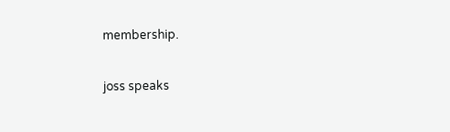membership.

joss speaks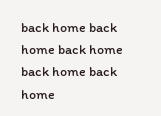back home back home back home back home back home